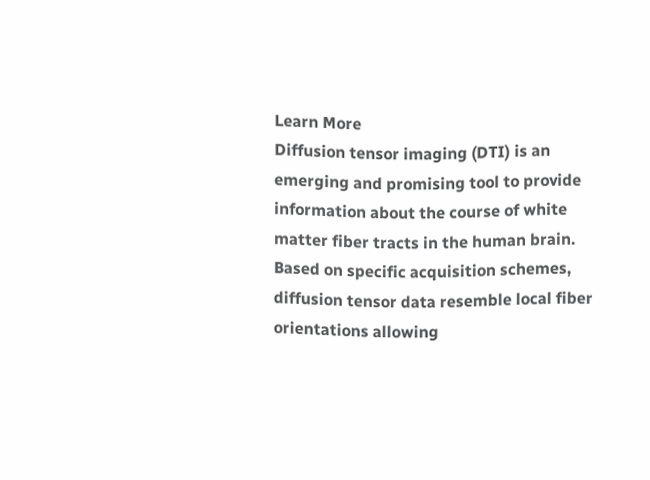Learn More
Diffusion tensor imaging (DTI) is an emerging and promising tool to provide information about the course of white matter fiber tracts in the human brain. Based on specific acquisition schemes, diffusion tensor data resemble local fiber orientations allowing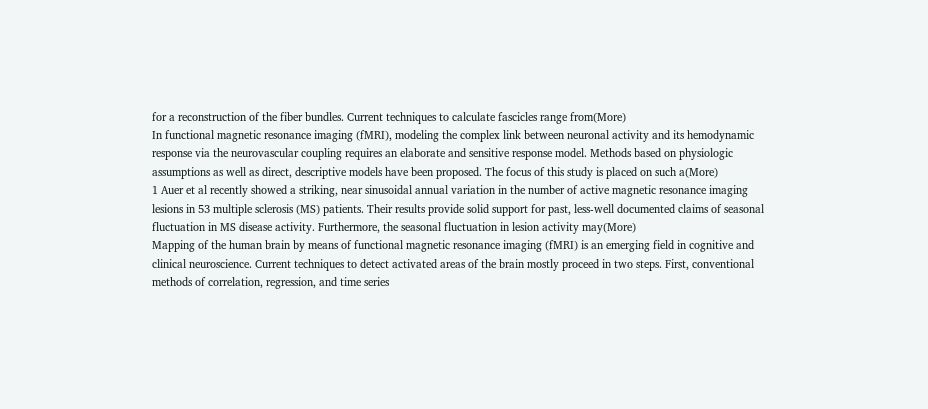for a reconstruction of the fiber bundles. Current techniques to calculate fascicles range from(More)
In functional magnetic resonance imaging (fMRI), modeling the complex link between neuronal activity and its hemodynamic response via the neurovascular coupling requires an elaborate and sensitive response model. Methods based on physiologic assumptions as well as direct, descriptive models have been proposed. The focus of this study is placed on such a(More)
1 Auer et al recently showed a striking, near sinusoidal annual variation in the number of active magnetic resonance imaging lesions in 53 multiple sclerosis (MS) patients. Their results provide solid support for past, less-well documented claims of seasonal fluctuation in MS disease activity. Furthermore, the seasonal fluctuation in lesion activity may(More)
Mapping of the human brain by means of functional magnetic resonance imaging (fMRI) is an emerging field in cognitive and clinical neuroscience. Current techniques to detect activated areas of the brain mostly proceed in two steps. First, conventional methods of correlation, regression, and time series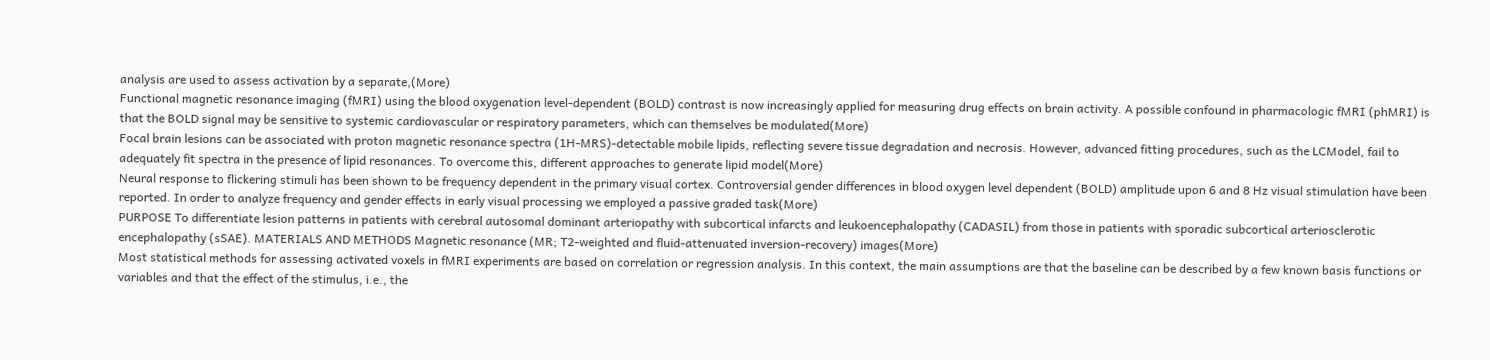analysis are used to assess activation by a separate,(More)
Functional magnetic resonance imaging (fMRI) using the blood oxygenation level-dependent (BOLD) contrast is now increasingly applied for measuring drug effects on brain activity. A possible confound in pharmacologic fMRI (phMRI) is that the BOLD signal may be sensitive to systemic cardiovascular or respiratory parameters, which can themselves be modulated(More)
Focal brain lesions can be associated with proton magnetic resonance spectra (1H-MRS)-detectable mobile lipids, reflecting severe tissue degradation and necrosis. However, advanced fitting procedures, such as the LCModel, fail to adequately fit spectra in the presence of lipid resonances. To overcome this, different approaches to generate lipid model(More)
Neural response to flickering stimuli has been shown to be frequency dependent in the primary visual cortex. Controversial gender differences in blood oxygen level dependent (BOLD) amplitude upon 6 and 8 Hz visual stimulation have been reported. In order to analyze frequency and gender effects in early visual processing we employed a passive graded task(More)
PURPOSE To differentiate lesion patterns in patients with cerebral autosomal dominant arteriopathy with subcortical infarcts and leukoencephalopathy (CADASIL) from those in patients with sporadic subcortical arteriosclerotic encephalopathy (sSAE). MATERIALS AND METHODS Magnetic resonance (MR; T2-weighted and fluid-attenuated inversion-recovery) images(More)
Most statistical methods for assessing activated voxels in fMRI experiments are based on correlation or regression analysis. In this context, the main assumptions are that the baseline can be described by a few known basis functions or variables and that the effect of the stimulus, i.e., the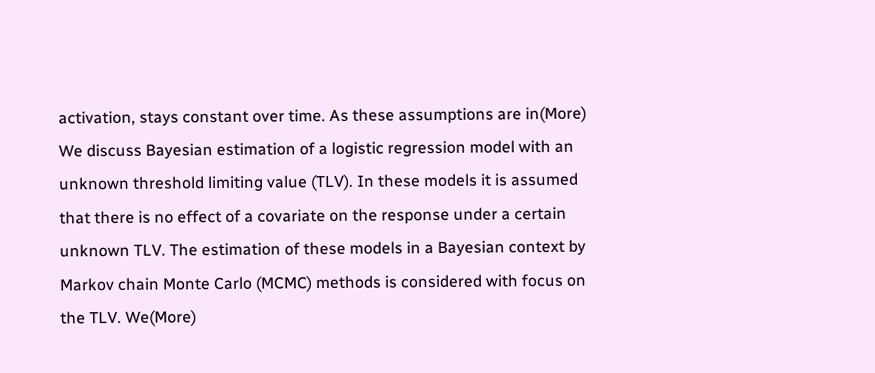activation, stays constant over time. As these assumptions are in(More)
We discuss Bayesian estimation of a logistic regression model with an unknown threshold limiting value (TLV). In these models it is assumed that there is no effect of a covariate on the response under a certain unknown TLV. The estimation of these models in a Bayesian context by Markov chain Monte Carlo (MCMC) methods is considered with focus on the TLV. We(More)